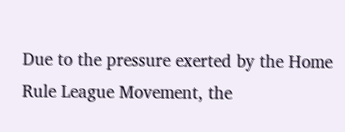Due to the pressure exerted by the Home Rule League Movement, the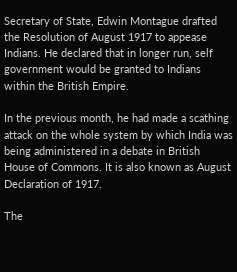Secretary of State, Edwin Montague drafted the Resolution of August 1917 to appease Indians. He declared that in longer run, self government would be granted to Indians within the British Empire.

In the previous month, he had made a scathing attack on the whole system by which India was being administered in a debate in British House of Commons. It is also known as August Declaration of 1917.

The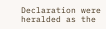Declaration were heralded as the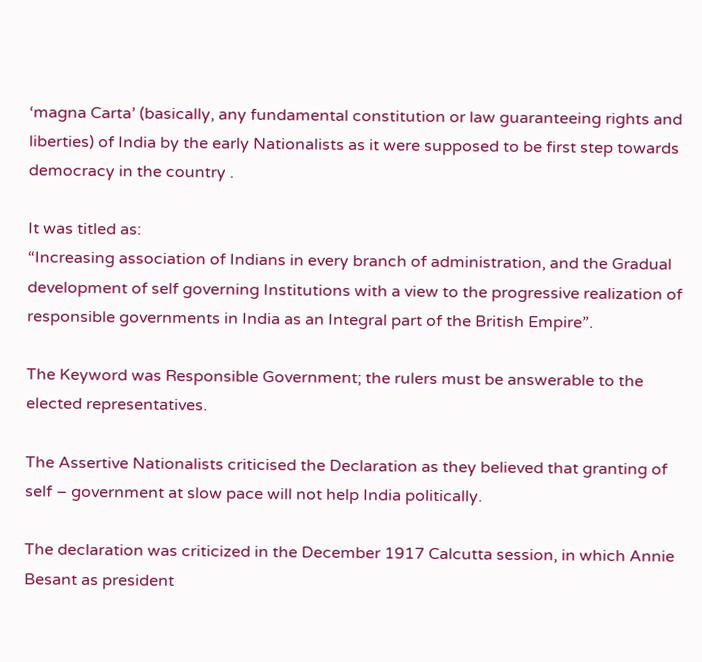‘magna Carta’ (basically, any fundamental constitution or law guaranteeing rights and liberties) of India by the early Nationalists as it were supposed to be first step towards democracy in the country .

It was titled as:
“Increasing association of Indians in every branch of administration, and the Gradual development of self governing Institutions with a view to the progressive realization of responsible governments in India as an Integral part of the British Empire”.

The Keyword was Responsible Government; the rulers must be answerable to the elected representatives.

The Assertive Nationalists criticised the Declaration as they believed that granting of self – government at slow pace will not help India politically.

The declaration was criticized in the December 1917 Calcutta session, in which Annie Besant as president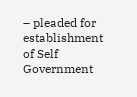– pleaded for establishment of Self Government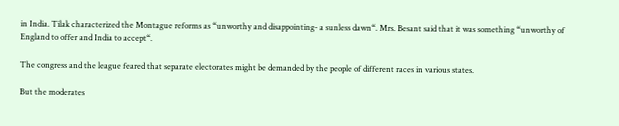in India. Tilak characterized the Montague reforms as “unworthy and disappointing- a sunless dawn“. Mrs. Besant said that it was something “unworthy of England to offer and India to accept“.

The congress and the league feared that separate electorates might be demanded by the people of different races in various states.

But the moderates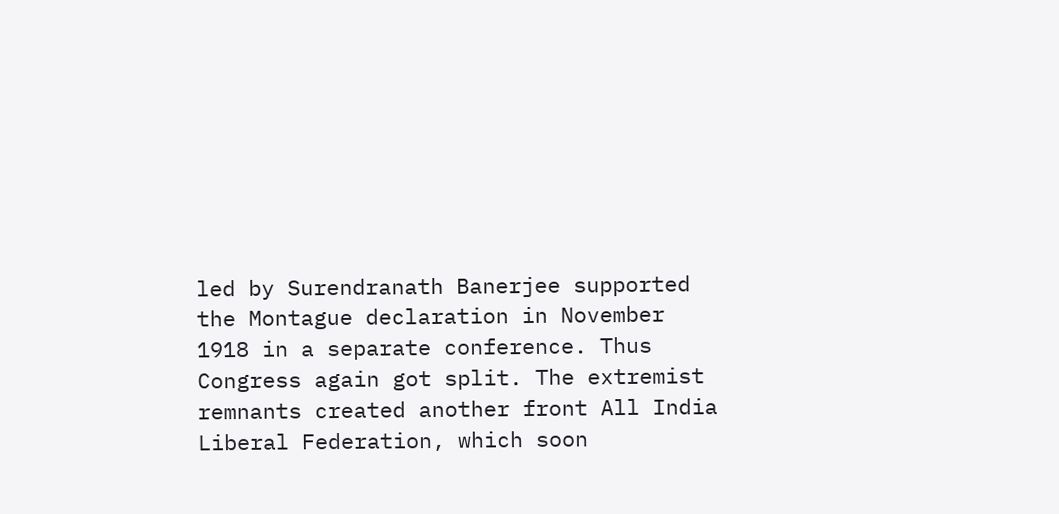led by Surendranath Banerjee supported the Montague declaration in November 1918 in a separate conference. Thus Congress again got split. The extremist remnants created another front All India Liberal Federation, which soon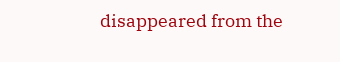disappeared from the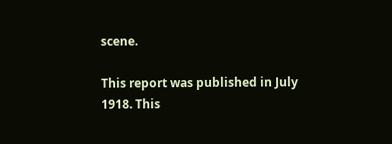scene.

This report was published in July 1918. This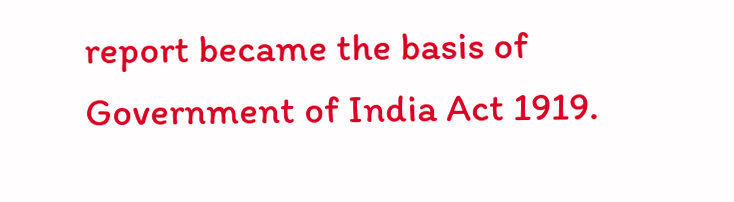report became the basis of Government of India Act 1919.